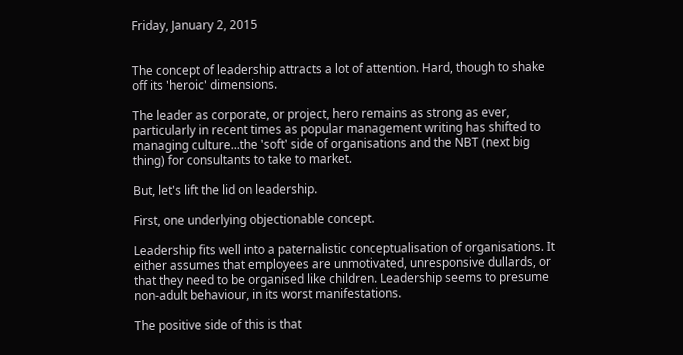Friday, January 2, 2015


The concept of leadership attracts a lot of attention. Hard, though to shake off its 'heroic' dimensions.

The leader as corporate, or project, hero remains as strong as ever, particularly in recent times as popular management writing has shifted to managing culture...the 'soft' side of organisations and the NBT (next big thing) for consultants to take to market.

But, let's lift the lid on leadership.

First, one underlying objectionable concept.

Leadership fits well into a paternalistic conceptualisation of organisations. It either assumes that employees are unmotivated, unresponsive dullards, or that they need to be organised like children. Leadership seems to presume non-adult behaviour, in its worst manifestations.

The positive side of this is that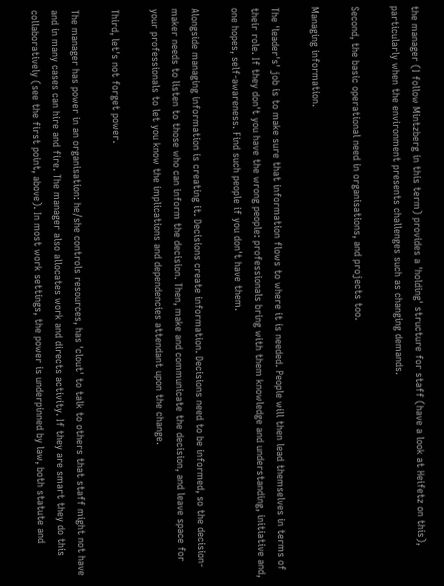the manager (I follow Mintzberg in this term) provides a 'holding' structure for staff (have a look at Heifetz on this), particularly when the environment presents challenges such as changing demands.

Second, the basic operational need in organisations, and projects too.

Managing information.

The 'leader's' job is to make sure that information flows to where it is needed. People will then lead themselves in terms of their role. If they don't you have the wrong people: professionals bring with them knowledge and understanding, initiative and, one hopes, self-awareness. Find such people if you don't have them.

Alongside managing information is creating it. Decisions create information. Decisions need to be informed, so the decision-maker needs to listen to those who can inform the decision. Then, make and communicate the decision, and leave space for your professionals to let you know the implications and dependencies attendant upon the change.

Third, let's not forget power.

The manager has power in an organisation: he/she controls resources, has 'clout' to talk to others that staff might not have and in many cases can hire and fire. The manager also allocates work and directs activity. If they are smart they do this collaboratively (see the first point, above). In most work settings, the power is underpinned by law, both statute and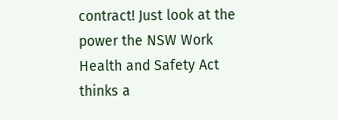contract! Just look at the power the NSW Work Health and Safety Act thinks a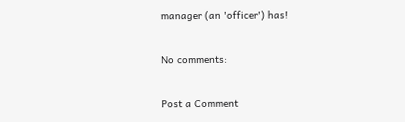manager (an 'officer') has!

No comments:

Post a Comment